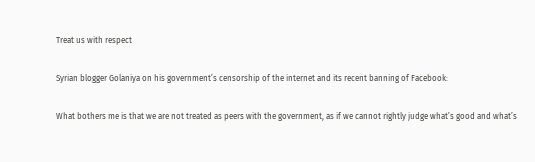Treat us with respect

Syrian blogger Golaniya on his government’s censorship of the internet and its recent banning of Facebook:

What bothers me is that we are not treated as peers with the government, as if we cannot rightly judge what’s good and what’s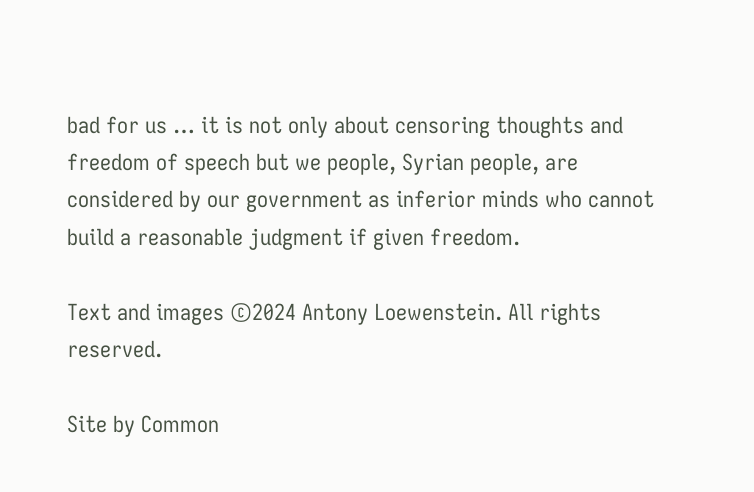bad for us … it is not only about censoring thoughts and freedom of speech but we people, Syrian people, are considered by our government as inferior minds who cannot build a reasonable judgment if given freedom.

Text and images ©2024 Antony Loewenstein. All rights reserved.

Site by Common